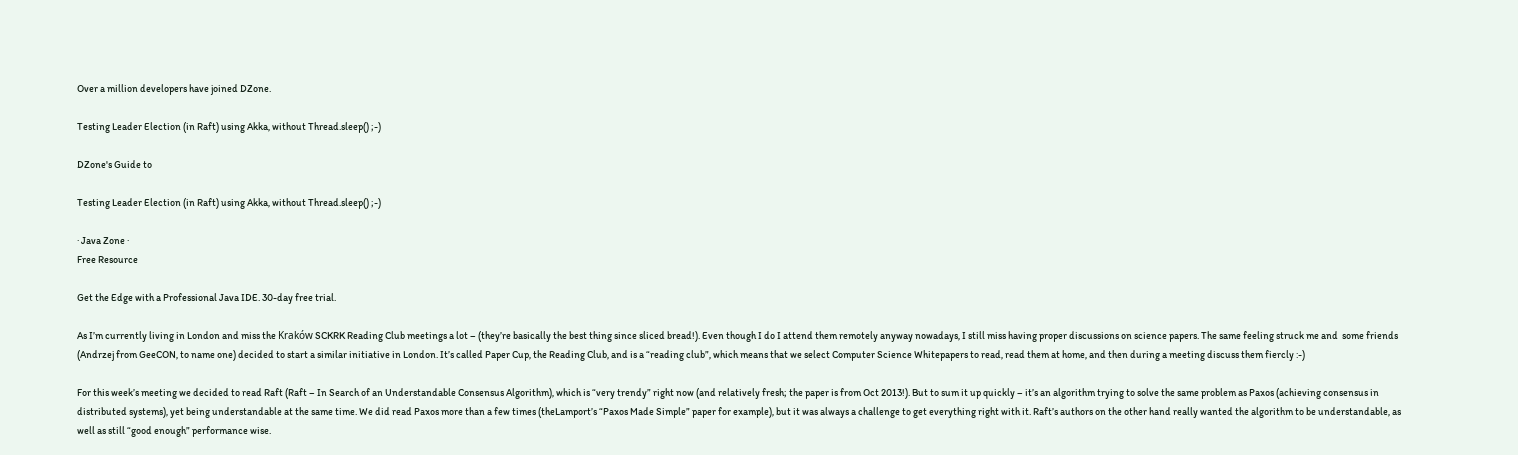Over a million developers have joined DZone.

Testing Leader Election (in Raft) using Akka, without Thread.sleep() ;-)

DZone's Guide to

Testing Leader Election (in Raft) using Akka, without Thread.sleep() ;-)

· Java Zone ·
Free Resource

Get the Edge with a Professional Java IDE. 30-day free trial.

As I’m currently living in London and miss the Kraków SCKRK Reading Club meetings a lot – (they’re basically the best thing since sliced bread!). Even though I do I attend them remotely anyway nowadays, I still miss having proper discussions on science papers. The same feeling struck me and  some friends (Andrzej from GeeCON, to name one) decided to start a similar initiative in London. It’s called Paper Cup, the Reading Club, and is a “reading club”, which means that we select Computer Science Whitepapers to read, read them at home, and then during a meeting discuss them fiercly :-)

For this week’s meeting we decided to read Raft (Raft – In Search of an Understandable Consensus Algorithm), which is “very trendy” right now (and relatively fresh; the paper is from Oct 2013!). But to sum it up quickly – it’s an algorithm trying to solve the same problem as Paxos (achieving consensus in distributed systems), yet being understandable at the same time. We did read Paxos more than a few times (theLamport’s “Paxos Made Simple” paper for example), but it was always a challenge to get everything right with it. Raft’s authors on the other hand really wanted the algorithm to be understandable, as well as still “good enough” performance wise.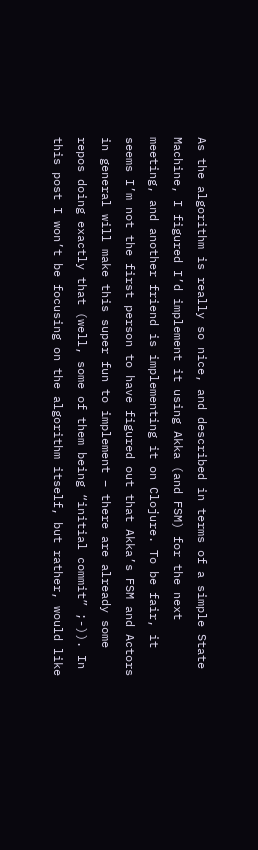As the algorithm is really so nice, and described in terms of a simple State Machine, I figured I’d implement it using Akka (and FSM) for the next meeting, and another friend is implementing it on Clojure. To be fair, it seems I’m not the first person to have figured out that Akka’s FSM and Actors in general will make this super fun to implement – there are already some repos doing exactly that (well, some of them being “initial commit” ;-)). In this post I won’t be focusing on the algorithm itself, but rather, would like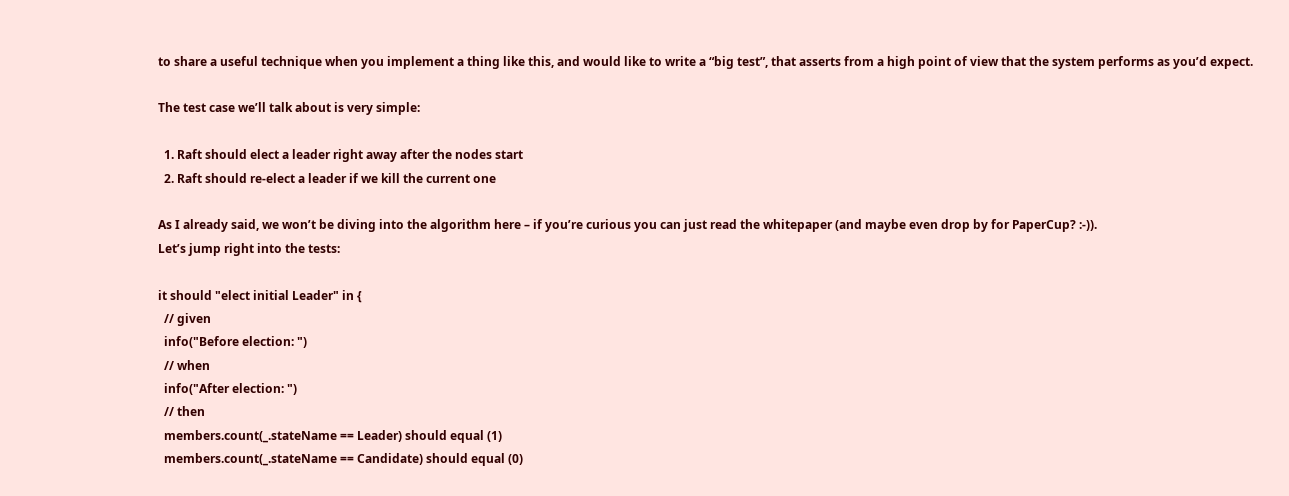to share a useful technique when you implement a thing like this, and would like to write a “big test”, that asserts from a high point of view that the system performs as you’d expect.

The test case we’ll talk about is very simple:

  1. Raft should elect a leader right away after the nodes start
  2. Raft should re-elect a leader if we kill the current one

As I already said, we won’t be diving into the algorithm here – if you’re curious you can just read the whitepaper (and maybe even drop by for PaperCup? :-)).
Let’s jump right into the tests:

it should "elect initial Leader" in {
  // given
  info("Before election: ")
  // when
  info("After election: ")
  // then
  members.count(_.stateName == Leader) should equal (1)
  members.count(_.stateName == Candidate) should equal (0)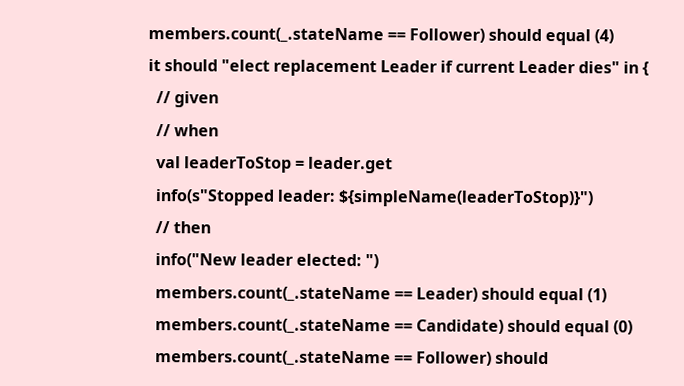members.count(_.stateName == Follower) should equal (4)
it should "elect replacement Leader if current Leader dies" in {
  // given
  // when
  val leaderToStop = leader.get
  info(s"Stopped leader: ${simpleName(leaderToStop)}")
  // then
  info("New leader elected: ")
  members.count(_.stateName == Leader) should equal (1)
  members.count(_.stateName == Candidate) should equal (0)
  members.count(_.stateName == Follower) should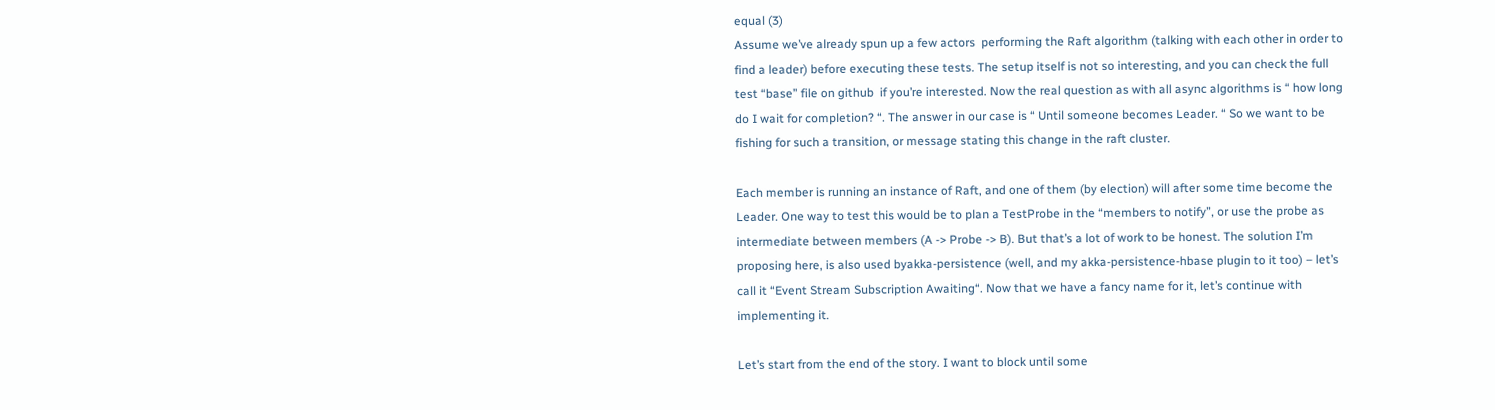equal (3)
Assume we’ve already spun up a few actors  performing the Raft algorithm (talking with each other in order to find a leader) before executing these tests. The setup itself is not so interesting, and you can check the full  test “base” file on github  if you’re interested. Now the real question as with all async algorithms is “ how long do I wait for completion? “. The answer in our case is “ Until someone becomes Leader. “ So we want to be fishing for such a transition, or message stating this change in the raft cluster.

Each member is running an instance of Raft, and one of them (by election) will after some time become the Leader. One way to test this would be to plan a TestProbe in the “members to notify”, or use the probe as intermediate between members (A -> Probe -> B). But that’s a lot of work to be honest. The solution I’m proposing here, is also used byakka-persistence (well, and my akka-persistence-hbase plugin to it too) – let’s call it “Event Stream Subscription Awaiting“. Now that we have a fancy name for it, let’s continue with implementing it.

Let’s start from the end of the story. I want to block until some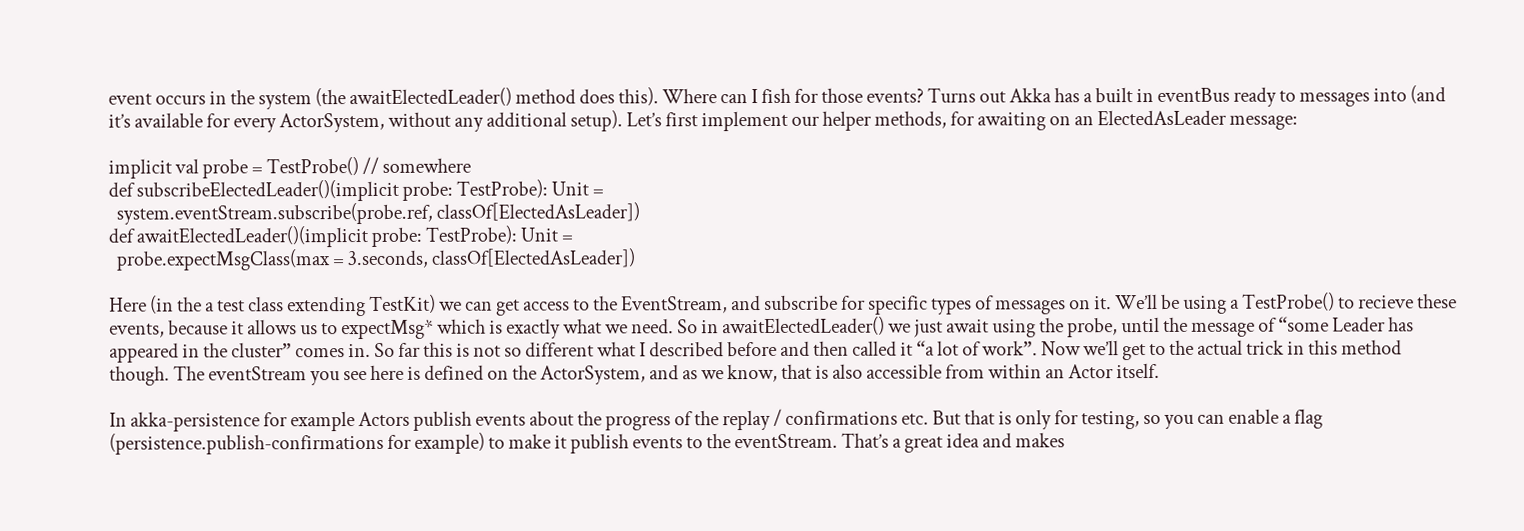event occurs in the system (the awaitElectedLeader() method does this). Where can I fish for those events? Turns out Akka has a built in eventBus ready to messages into (and it’s available for every ActorSystem, without any additional setup). Let’s first implement our helper methods, for awaiting on an ElectedAsLeader message:

implicit val probe = TestProbe() // somewhere
def subscribeElectedLeader()(implicit probe: TestProbe): Unit =
  system.eventStream.subscribe(probe.ref, classOf[ElectedAsLeader])
def awaitElectedLeader()(implicit probe: TestProbe): Unit =
  probe.expectMsgClass(max = 3.seconds, classOf[ElectedAsLeader])

Here (in the a test class extending TestKit) we can get access to the EventStream, and subscribe for specific types of messages on it. We’ll be using a TestProbe() to recieve these events, because it allows us to expectMsg* which is exactly what we need. So in awaitElectedLeader() we just await using the probe, until the message of “some Leader has appeared in the cluster” comes in. So far this is not so different what I described before and then called it “a lot of work”. Now we’ll get to the actual trick in this method though. The eventStream you see here is defined on the ActorSystem, and as we know, that is also accessible from within an Actor itself.

In akka-persistence for example Actors publish events about the progress of the replay / confirmations etc. But that is only for testing, so you can enable a flag (persistence.publish-confirmations for example) to make it publish events to the eventStream. That’s a great idea and makes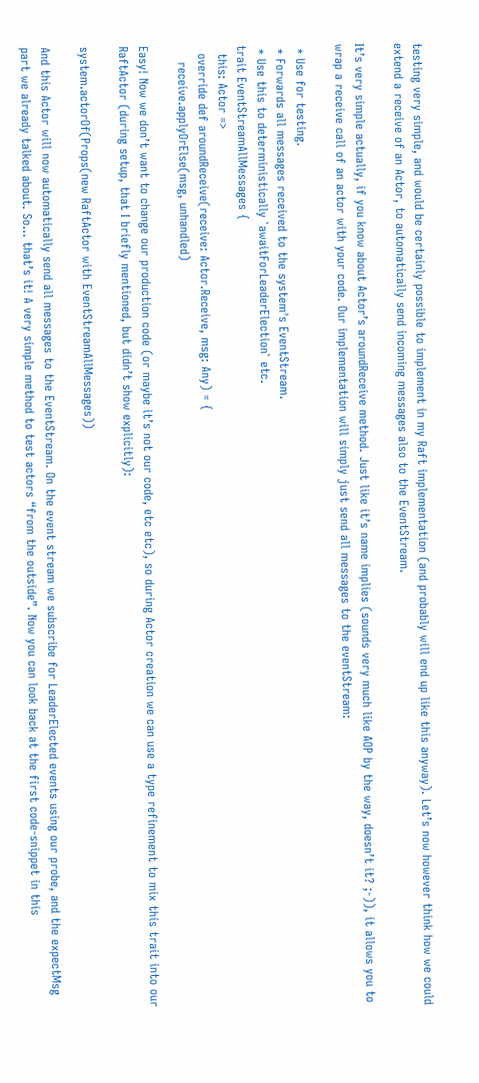testing very simple, and would be certainly possible to implement in my Raft implementation (and probably will end up like this anyway). Let’s now however think how we could extend a receive of an Actor, to automatically send incoming messages also to the EventStream.

It’s very simple actually, if you know about Actor’s aroundReceive method. Just like it’s name implies (sounds very much like AOP by the way, doesn’t it? ;-)), it allows you to wrap a receive call of an actor with your code. Our implementation will simply just send all messages to the eventStream:

 * Use for testing.
 * Forwards all messages received to the system's EventStream.
 * Use this to deterministically `awaitForLeaderElection` etc.
trait EventStreamAllMessages {
  this: Actor =>
  override def aroundReceive(receive: Actor.Receive, msg: Any) = {
    receive.applyOrElse(msg, unhandled)

Easy! Now we don’t want to change our production code (or maybe it’s not our code, etc etc), so during Actor creation we can use a type refinement to mix this trait into our RaftActor (during setup, that I briefly mentioned, but didn’t show explicitly):

system.actorOf(Props(new RaftActor with EventStreamAllMessages))

And this Actor will now automatically send all messages to the EventStream. On the event stream we subscribe for LeaderElected events using our probe, and the expectMsg part we already talked about. So… that’s it! A very simple method to test actors “from the outside”. Now you can look back at the first code-snippet in this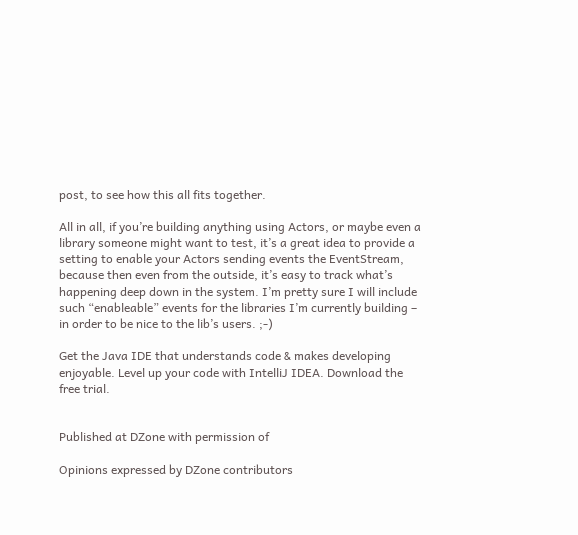post, to see how this all fits together.

All in all, if you’re building anything using Actors, or maybe even a library someone might want to test, it’s a great idea to provide a setting to enable your Actors sending events the EventStream, because then even from the outside, it’s easy to track what’s happening deep down in the system. I’m pretty sure I will include such “enableable” events for the libraries I’m currently building – in order to be nice to the lib’s users. ;-)

Get the Java IDE that understands code & makes developing enjoyable. Level up your code with IntelliJ IDEA. Download the free trial.


Published at DZone with permission of

Opinions expressed by DZone contributors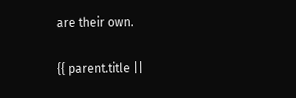are their own.

{{ parent.title ||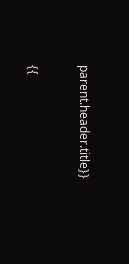parent.header.title}}

{{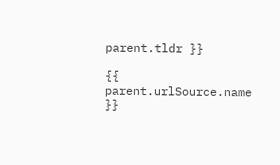parent.tldr }}

{{ parent.urlSource.name }}